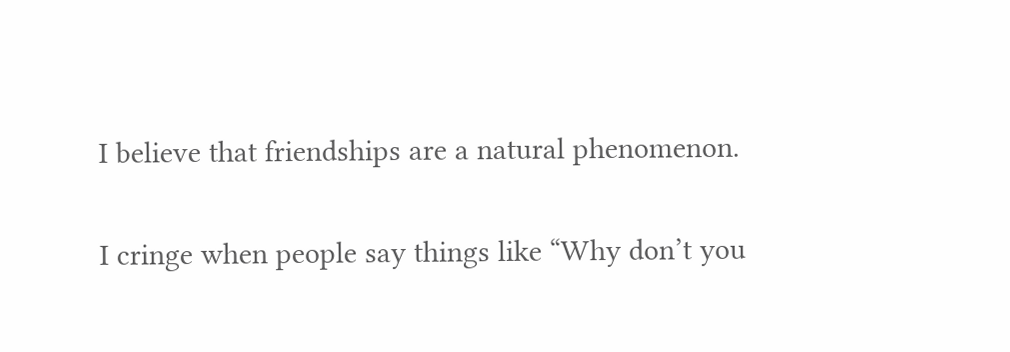I believe that friendships are a natural phenomenon.

I cringe when people say things like “Why don’t you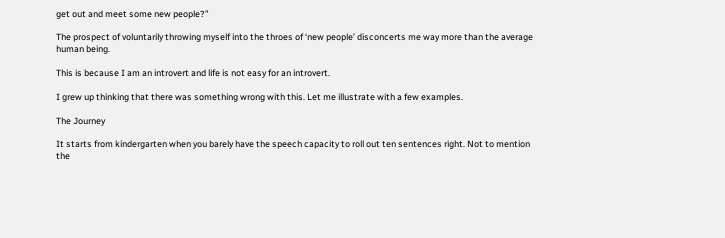get out and meet some new people?”

The prospect of voluntarily throwing myself into the throes of ‘new people’ disconcerts me way more than the average human being.

This is because I am an introvert and life is not easy for an introvert.

I grew up thinking that there was something wrong with this. Let me illustrate with a few examples.

The Journey

It starts from kindergarten when you barely have the speech capacity to roll out ten sentences right. Not to mention the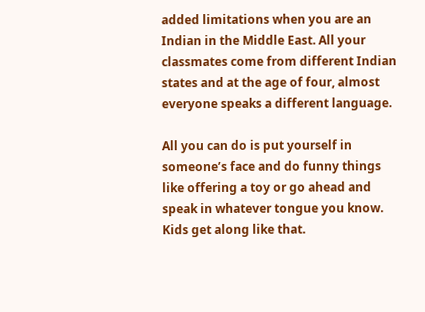added limitations when you are an Indian in the Middle East. All your classmates come from different Indian states and at the age of four, almost everyone speaks a different language.

All you can do is put yourself in someone’s face and do funny things like offering a toy or go ahead and speak in whatever tongue you know. Kids get along like that.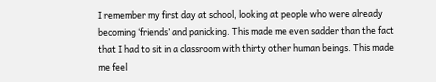I remember my first day at school, looking at people who were already becoming ‘friends’ and panicking. This made me even sadder than the fact that I had to sit in a classroom with thirty other human beings. This made me feel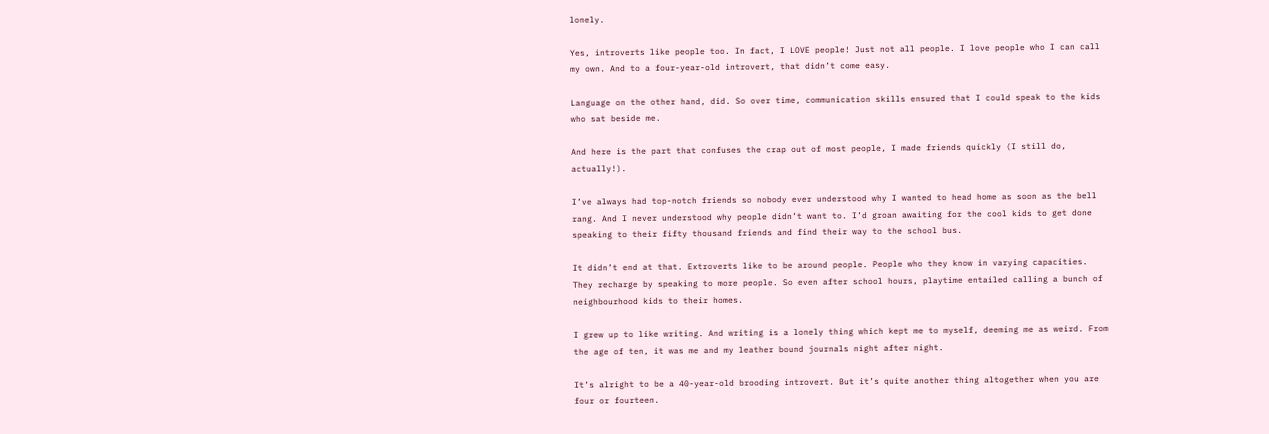lonely.

Yes, introverts like people too. In fact, I LOVE people! Just not all people. I love people who I can call my own. And to a four-year-old introvert, that didn’t come easy.

Language on the other hand, did. So over time, communication skills ensured that I could speak to the kids who sat beside me.

And here is the part that confuses the crap out of most people, I made friends quickly (I still do, actually!).

I’ve always had top-notch friends so nobody ever understood why I wanted to head home as soon as the bell rang. And I never understood why people didn’t want to. I’d groan awaiting for the cool kids to get done speaking to their fifty thousand friends and find their way to the school bus.

It didn’t end at that. Extroverts like to be around people. People who they know in varying capacities. They recharge by speaking to more people. So even after school hours, playtime entailed calling a bunch of neighbourhood kids to their homes.

I grew up to like writing. And writing is a lonely thing which kept me to myself, deeming me as weird. From the age of ten, it was me and my leather bound journals night after night.

It’s alright to be a 40-year-old brooding introvert. But it’s quite another thing altogether when you are four or fourteen.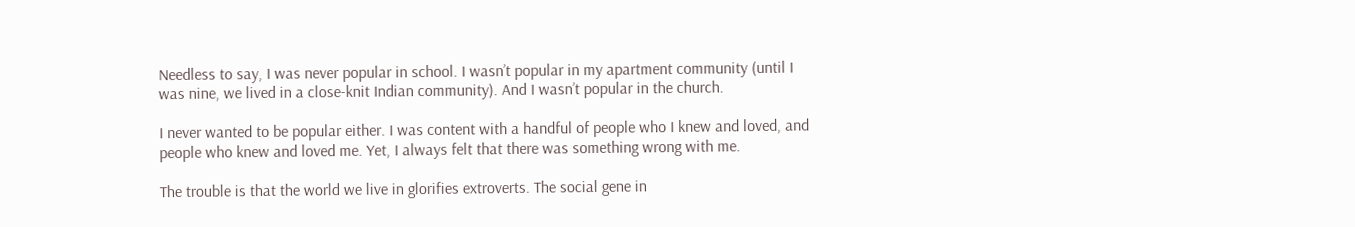Needless to say, I was never popular in school. I wasn’t popular in my apartment community (until I was nine, we lived in a close-knit Indian community). And I wasn’t popular in the church.

I never wanted to be popular either. I was content with a handful of people who I knew and loved, and people who knew and loved me. Yet, I always felt that there was something wrong with me.

The trouble is that the world we live in glorifies extroverts. The social gene in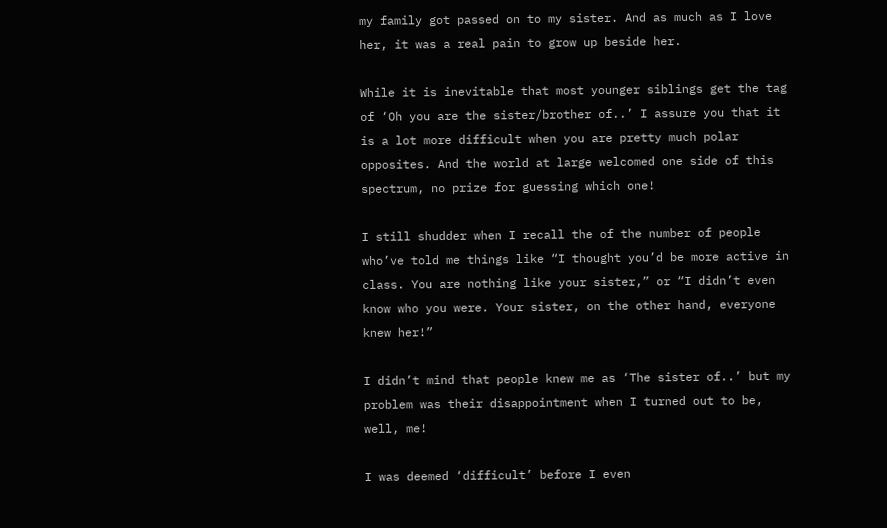my family got passed on to my sister. And as much as I love her, it was a real pain to grow up beside her.

While it is inevitable that most younger siblings get the tag of ‘Oh you are the sister/brother of..’ I assure you that it is a lot more difficult when you are pretty much polar opposites. And the world at large welcomed one side of this spectrum, no prize for guessing which one!

I still shudder when I recall the of the number of people who’ve told me things like “I thought you’d be more active in class. You are nothing like your sister,” or “I didn’t even know who you were. Your sister, on the other hand, everyone knew her!”

I didn’t mind that people knew me as ‘The sister of..’ but my problem was their disappointment when I turned out to be, well, me!

I was deemed ‘difficult’ before I even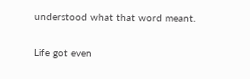understood what that word meant.

Life got even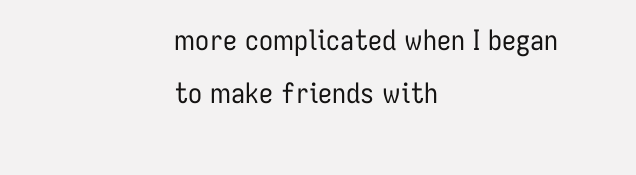more complicated when I began to make friends with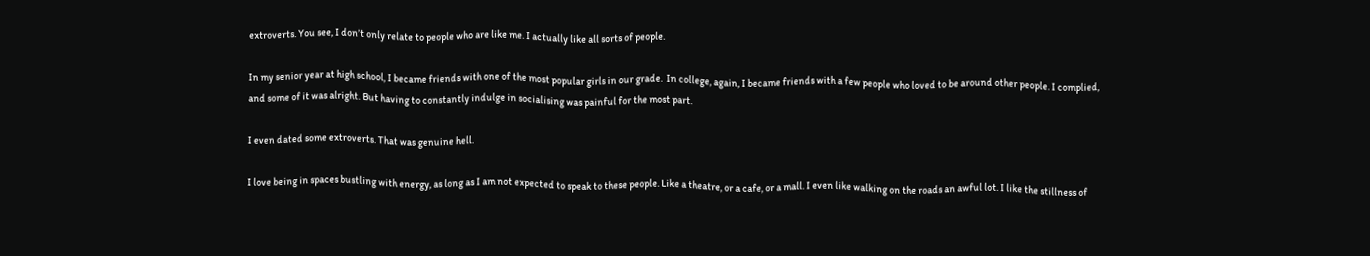extroverts. You see, I don’t only relate to people who are like me. I actually like all sorts of people.

In my senior year at high school, I became friends with one of the most popular girls in our grade.  In college, again, I became friends with a few people who loved to be around other people. I complied, and some of it was alright. But having to constantly indulge in socialising was painful for the most part.

I even dated some extroverts. That was genuine hell.

I love being in spaces bustling with energy, as long as I am not expected to speak to these people. Like a theatre, or a cafe, or a mall. I even like walking on the roads an awful lot. I like the stillness of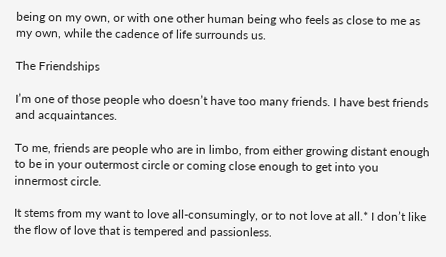being on my own, or with one other human being who feels as close to me as my own, while the cadence of life surrounds us.

The Friendships

I’m one of those people who doesn’t have too many friends. I have best friends and acquaintances.

To me, friends are people who are in limbo, from either growing distant enough to be in your outermost circle or coming close enough to get into you innermost circle.

It stems from my want to love all-consumingly, or to not love at all.* I don’t like the flow of love that is tempered and passionless.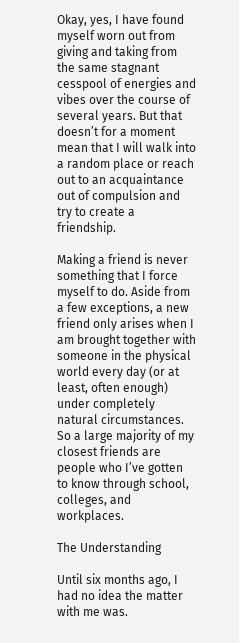Okay, yes, I have found myself worn out from giving and taking from the same stagnant cesspool of energies and vibes over the course of several years. But that doesn’t for a moment mean that I will walk into a random place or reach out to an acquaintance out of compulsion and try to create a friendship.

Making a friend is never something that I force myself to do. Aside from a few exceptions, a new friend only arises when I am brought together with someone in the physical world every day (or at least, often enough) under completely natural circumstances. So a large majority of my closest friends are people who I’ve gotten to know through school, colleges, and workplaces.

The Understanding

Until six months ago, I had no idea the matter with me was.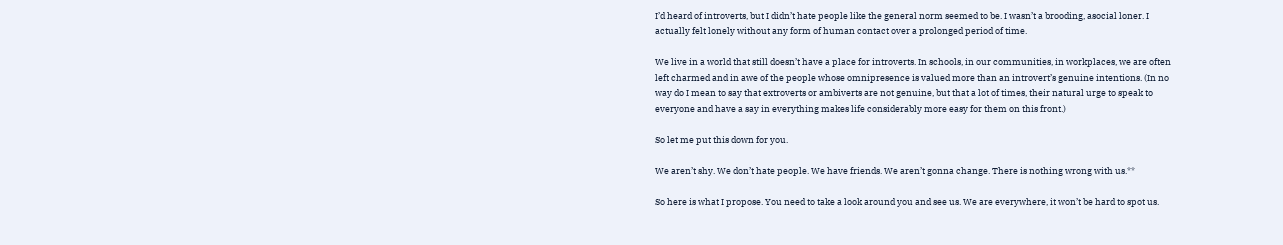I’d heard of introverts, but I didn’t hate people like the general norm seemed to be. I wasn’t a brooding, asocial loner. I actually felt lonely without any form of human contact over a prolonged period of time.

We live in a world that still doesn’t have a place for introverts. In schools, in our communities, in workplaces, we are often left charmed and in awe of the people whose omnipresence is valued more than an introvert’s genuine intentions. (In no way do I mean to say that extroverts or ambiverts are not genuine, but that a lot of times, their natural urge to speak to everyone and have a say in everything makes life considerably more easy for them on this front.)

So let me put this down for you.

We aren’t shy. We don’t hate people. We have friends. We aren’t gonna change. There is nothing wrong with us.**

So here is what I propose. You need to take a look around you and see us. We are everywhere, it won’t be hard to spot us.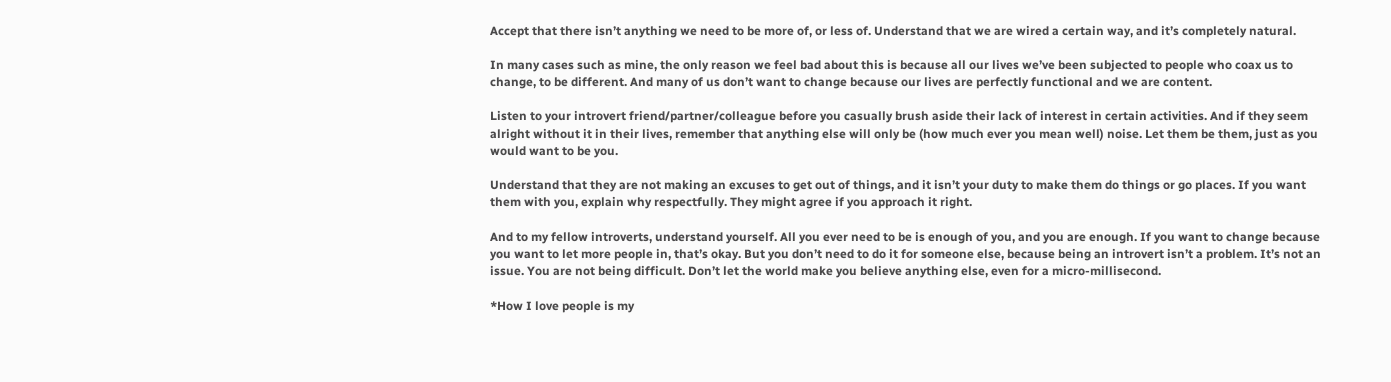Accept that there isn’t anything we need to be more of, or less of. Understand that we are wired a certain way, and it’s completely natural.

In many cases such as mine, the only reason we feel bad about this is because all our lives we’ve been subjected to people who coax us to change, to be different. And many of us don’t want to change because our lives are perfectly functional and we are content.

Listen to your introvert friend/partner/colleague before you casually brush aside their lack of interest in certain activities. And if they seem alright without it in their lives, remember that anything else will only be (how much ever you mean well) noise. Let them be them, just as you would want to be you.

Understand that they are not making an excuses to get out of things, and it isn’t your duty to make them do things or go places. If you want them with you, explain why respectfully. They might agree if you approach it right.

And to my fellow introverts, understand yourself. All you ever need to be is enough of you, and you are enough. If you want to change because you want to let more people in, that’s okay. But you don’t need to do it for someone else, because being an introvert isn’t a problem. It’s not an issue. You are not being difficult. Don’t let the world make you believe anything else, even for a micro-millisecond.

*How I love people is my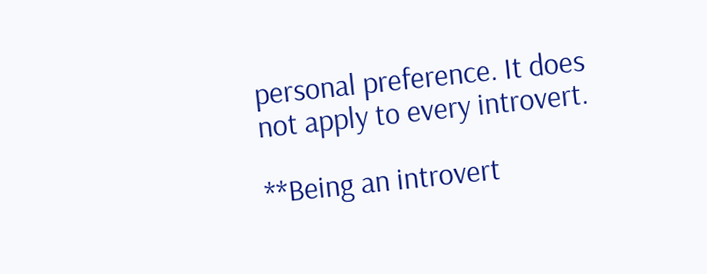personal preference. It does not apply to every introvert.

**Being an introvert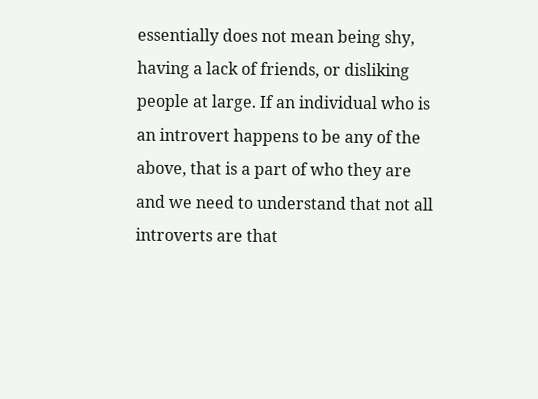essentially does not mean being shy, having a lack of friends, or disliking people at large. If an individual who is an introvert happens to be any of the above, that is a part of who they are and we need to understand that not all introverts are that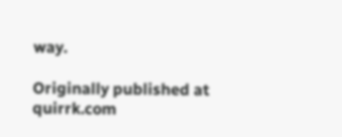way.

Originally published at quirrk.com